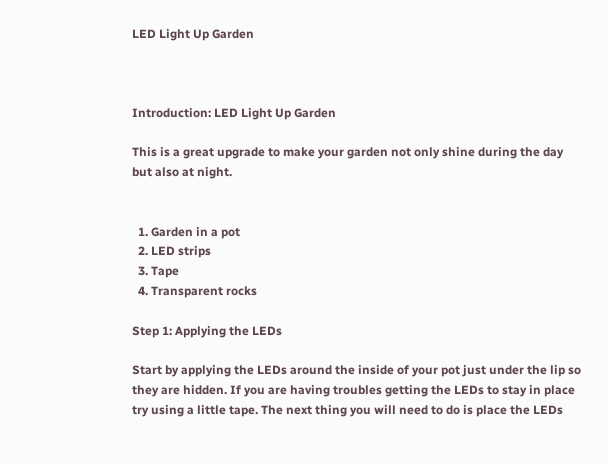LED Light Up Garden



Introduction: LED Light Up Garden

This is a great upgrade to make your garden not only shine during the day but also at night.


  1. Garden in a pot
  2. LED strips
  3. Tape
  4. Transparent rocks

Step 1: Applying the LEDs

Start by applying the LEDs around the inside of your pot just under the lip so they are hidden. If you are having troubles getting the LEDs to stay in place try using a little tape. The next thing you will need to do is place the LEDs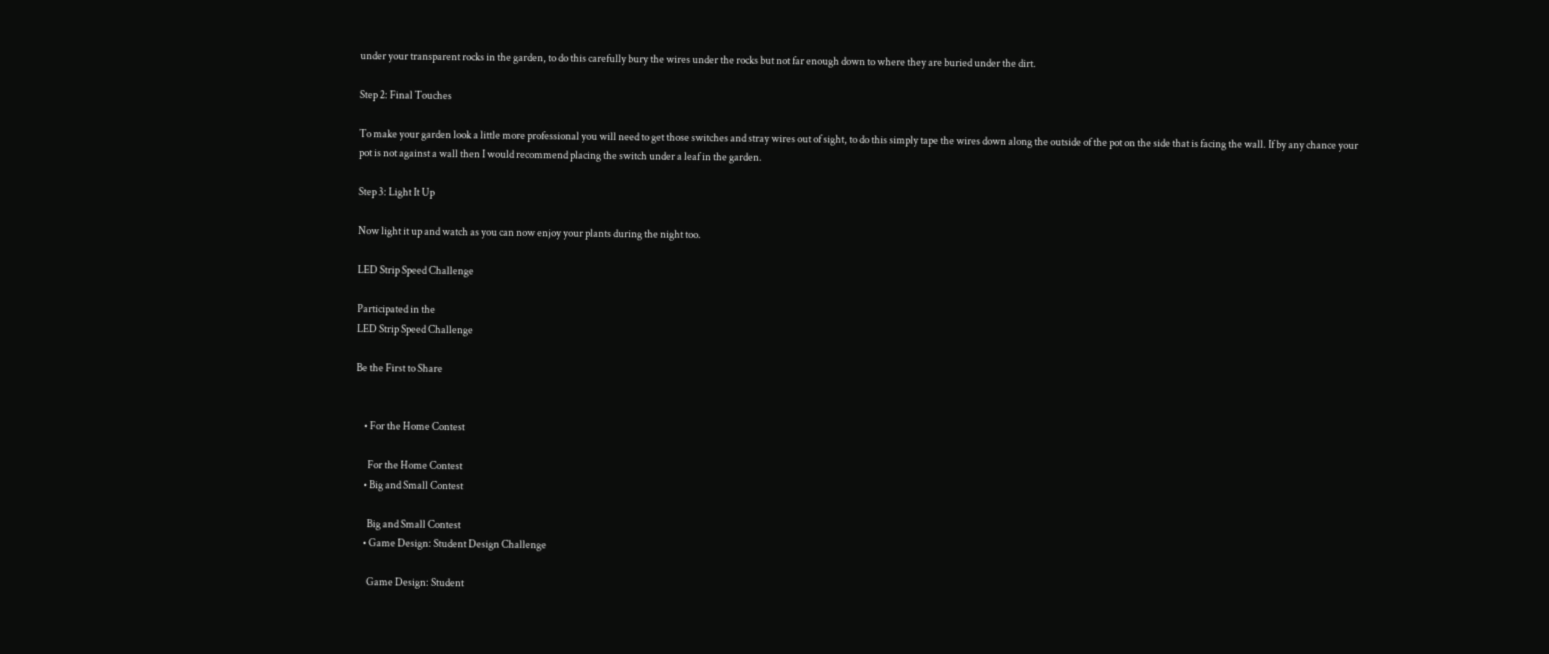under your transparent rocks in the garden, to do this carefully bury the wires under the rocks but not far enough down to where they are buried under the dirt.

Step 2: Final Touches

To make your garden look a little more professional you will need to get those switches and stray wires out of sight, to do this simply tape the wires down along the outside of the pot on the side that is facing the wall. If by any chance your pot is not against a wall then I would recommend placing the switch under a leaf in the garden.

Step 3: Light It Up

Now light it up and watch as you can now enjoy your plants during the night too.

LED Strip Speed Challenge

Participated in the
LED Strip Speed Challenge

Be the First to Share


    • For the Home Contest

      For the Home Contest
    • Big and Small Contest

      Big and Small Contest
    • Game Design: Student Design Challenge

      Game Design: Student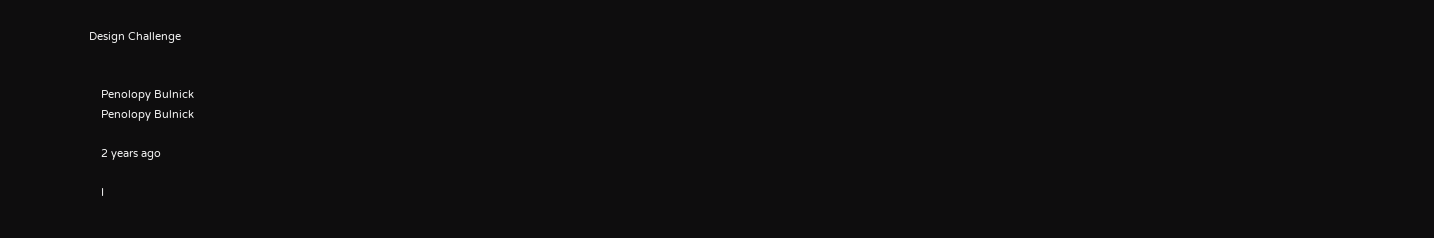Design Challenge


    Penolopy Bulnick
    Penolopy Bulnick

    2 years ago

    I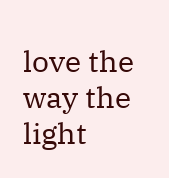love the way the light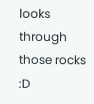looks through those rocks :D